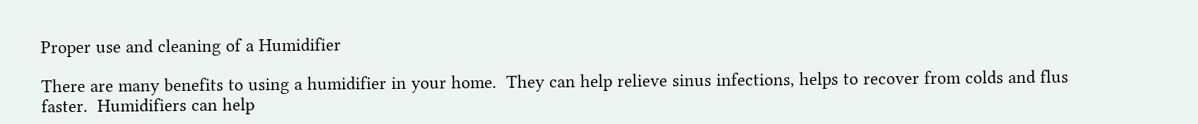Proper use and cleaning of a Humidifier

There are many benefits to using a humidifier in your home.  They can help relieve sinus infections, helps to recover from colds and flus faster.  Humidifiers can help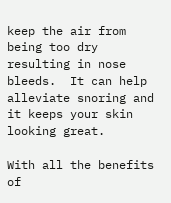keep the air from being too dry resulting in nose bleeds.  It can help alleviate snoring and it keeps your skin looking great.

With all the benefits of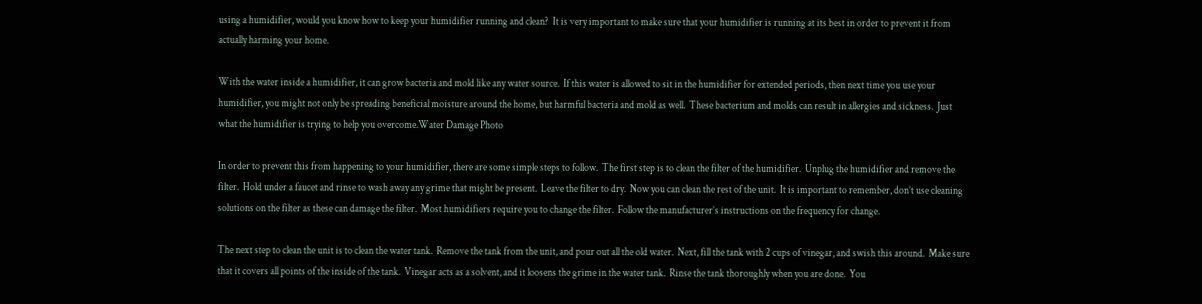using a humidifier, would you know how to keep your humidifier running and clean?  It is very important to make sure that your humidifier is running at its best in order to prevent it from actually harming your home.

With the water inside a humidifier, it can grow bacteria and mold like any water source.  If this water is allowed to sit in the humidifier for extended periods, then next time you use your humidifier, you might not only be spreading beneficial moisture around the home, but harmful bacteria and mold as well.  These bacterium and molds can result in allergies and sickness.  Just what the humidifier is trying to help you overcome.Water Damage Photo

In order to prevent this from happening to your humidifier, there are some simple steps to follow.  The first step is to clean the filter of the humidifier.  Unplug the humidifier and remove the filter.  Hold under a faucet and rinse to wash away any grime that might be present.  Leave the filter to dry.  Now you can clean the rest of the unit.  It is important to remember, don’t use cleaning solutions on the filter as these can damage the filter.  Most humidifiers require you to change the filter.  Follow the manufacturer’s instructions on the frequency for change.

The next step to clean the unit is to clean the water tank.  Remove the tank from the unit, and pour out all the old water.  Next, fill the tank with 2 cups of vinegar, and swish this around.  Make sure that it covers all points of the inside of the tank.  Vinegar acts as a solvent, and it loosens the grime in the water tank.  Rinse the tank thoroughly when you are done.  You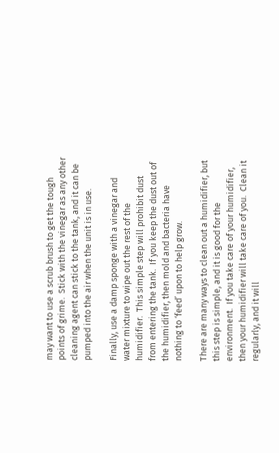may want to use a scrub brush to get the tough points of grime.  Stick with the vinegar as any other cleaning agent can stick to the tank, and it can be pumped into the air when the unit is in use.

Finally, use a damp sponge with a vinegar and water mixture to wipe out the rest of the humidifier.  This simple step will prohibit dust from entering the tank.  If you keep the dust out of the humidifier, then mold and bacteria have nothing to ‘feed’ upon to help grow.

There are many ways to clean out a humidifier, but this step is simple, and it is good for the environment.  If you take care of your humidifier, then your humidifier will take care of you.  Clean it regularly, and it will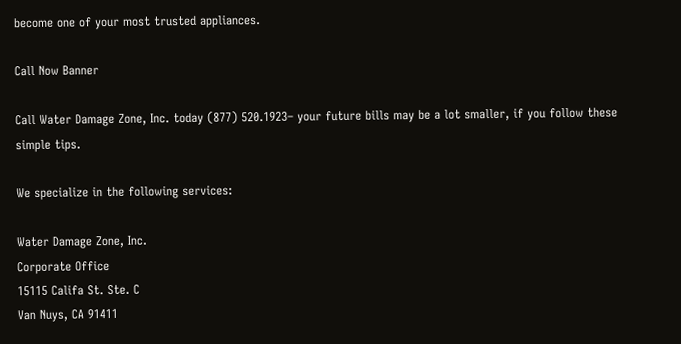become one of your most trusted appliances.

Call Now Banner

Call Water Damage Zone, Inc. today (877) 520.1923– your future bills may be a lot smaller, if you follow these simple tips.

We specialize in the following services:

Water Damage Zone, Inc.
Corporate Office
15115 Califa St. Ste. C
Van Nuys, CA 91411